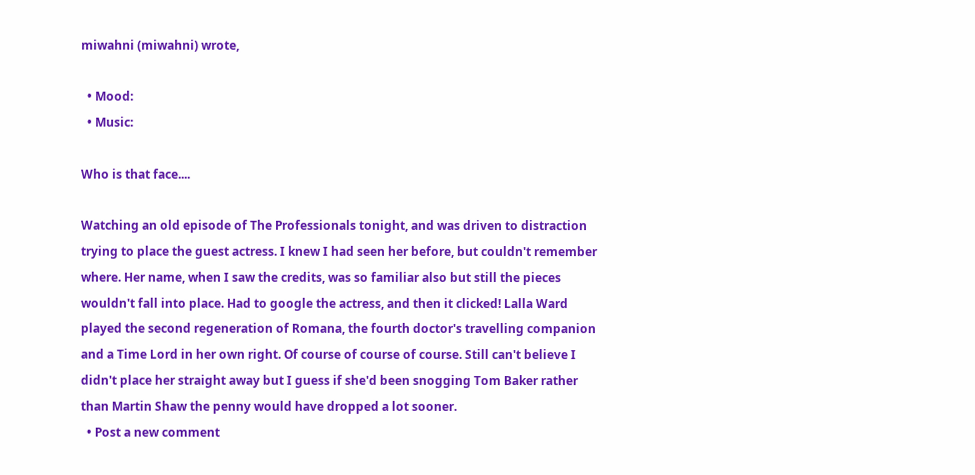miwahni (miwahni) wrote,

  • Mood:
  • Music:

Who is that face....

Watching an old episode of The Professionals tonight, and was driven to distraction trying to place the guest actress. I knew I had seen her before, but couldn't remember where. Her name, when I saw the credits, was so familiar also but still the pieces wouldn't fall into place. Had to google the actress, and then it clicked! Lalla Ward played the second regeneration of Romana, the fourth doctor's travelling companion and a Time Lord in her own right. Of course of course of course. Still can't believe I didn't place her straight away but I guess if she'd been snogging Tom Baker rather than Martin Shaw the penny would have dropped a lot sooner.
  • Post a new comment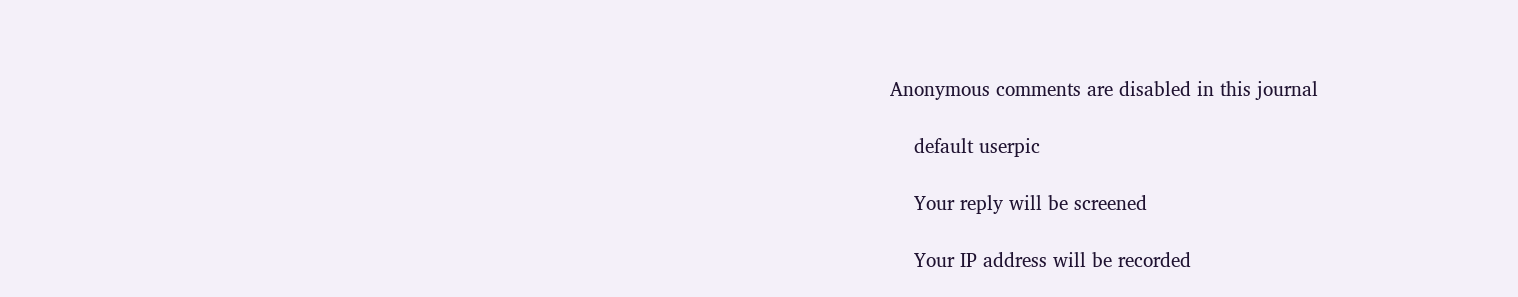Anonymous comments are disabled in this journal

    default userpic

    Your reply will be screened

    Your IP address will be recorded